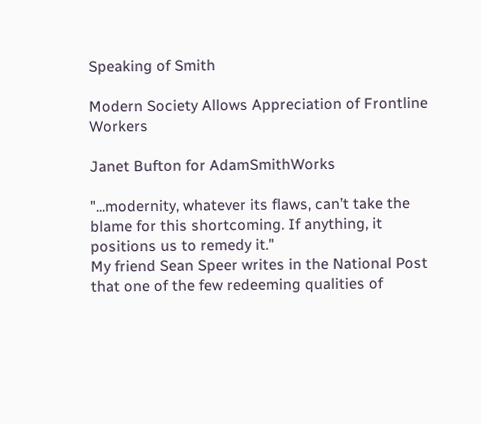Speaking of Smith

Modern Society Allows Appreciation of Frontline Workers

Janet Bufton for AdamSmithWorks

"...modernity, whatever its flaws, can’t take the blame for this shortcoming. If anything, it positions us to remedy it."
My friend Sean Speer writes in the National Post that one of the few redeeming qualities of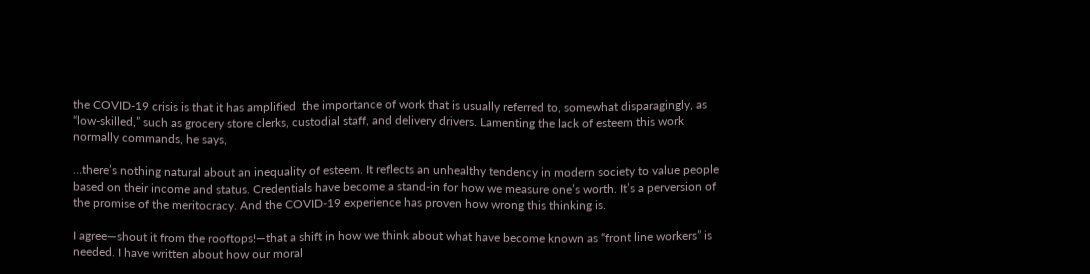the COVID-19 crisis is that it has amplified  the importance of work that is usually referred to, somewhat disparagingly, as “low-skilled,” such as grocery store clerks, custodial staff, and delivery drivers. Lamenting the lack of esteem this work normally commands, he says,

…there’s nothing natural about an inequality of esteem. It reflects an unhealthy tendency in modern society to value people based on their income and status. Credentials have become a stand-in for how we measure one’s worth. It’s a perversion of the promise of the meritocracy. And the COVID-19 experience has proven how wrong this thinking is.

I agree—shout it from the rooftops!—that a shift in how we think about what have become known as “front line workers” is needed. I have written about how our moral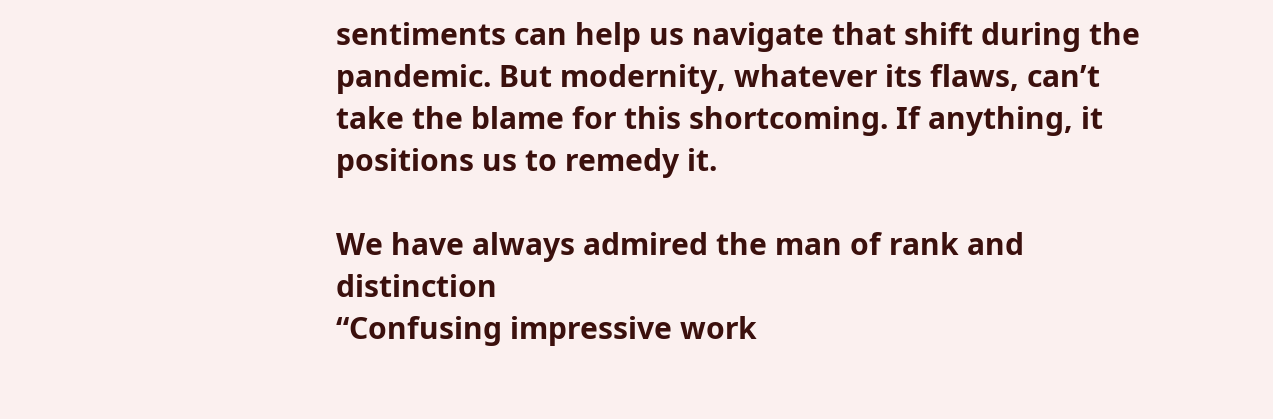sentiments can help us navigate that shift during the pandemic. But modernity, whatever its flaws, can’t take the blame for this shortcoming. If anything, it positions us to remedy it.

We have always admired the man of rank and distinction
“Confusing impressive work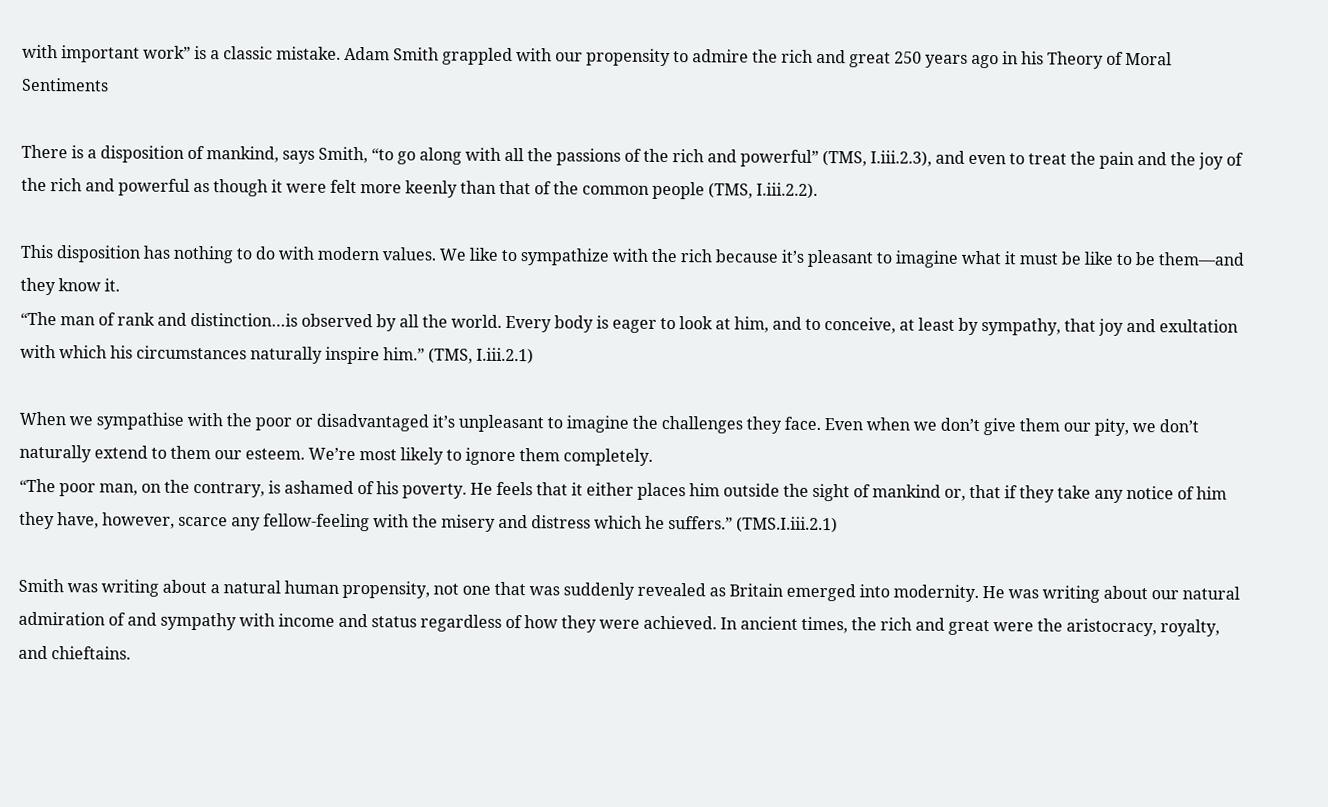with important work” is a classic mistake. Adam Smith grappled with our propensity to admire the rich and great 250 years ago in his Theory of Moral Sentiments

There is a disposition of mankind, says Smith, “to go along with all the passions of the rich and powerful” (TMS, I.iii.2.3), and even to treat the pain and the joy of the rich and powerful as though it were felt more keenly than that of the common people (TMS, I.iii.2.2).

This disposition has nothing to do with modern values. We like to sympathize with the rich because it’s pleasant to imagine what it must be like to be them—and they know it.
“The man of rank and distinction…is observed by all the world. Every body is eager to look at him, and to conceive, at least by sympathy, that joy and exultation with which his circumstances naturally inspire him.” (TMS, I.iii.2.1)

When we sympathise with the poor or disadvantaged it’s unpleasant to imagine the challenges they face. Even when we don’t give them our pity, we don’t naturally extend to them our esteem. We’re most likely to ignore them completely.
“The poor man, on the contrary, is ashamed of his poverty. He feels that it either places him outside the sight of mankind or, that if they take any notice of him they have, however, scarce any fellow-feeling with the misery and distress which he suffers.” (TMS.I.iii.2.1)

Smith was writing about a natural human propensity, not one that was suddenly revealed as Britain emerged into modernity. He was writing about our natural admiration of and sympathy with income and status regardless of how they were achieved. In ancient times, the rich and great were the aristocracy, royalty, and chieftains.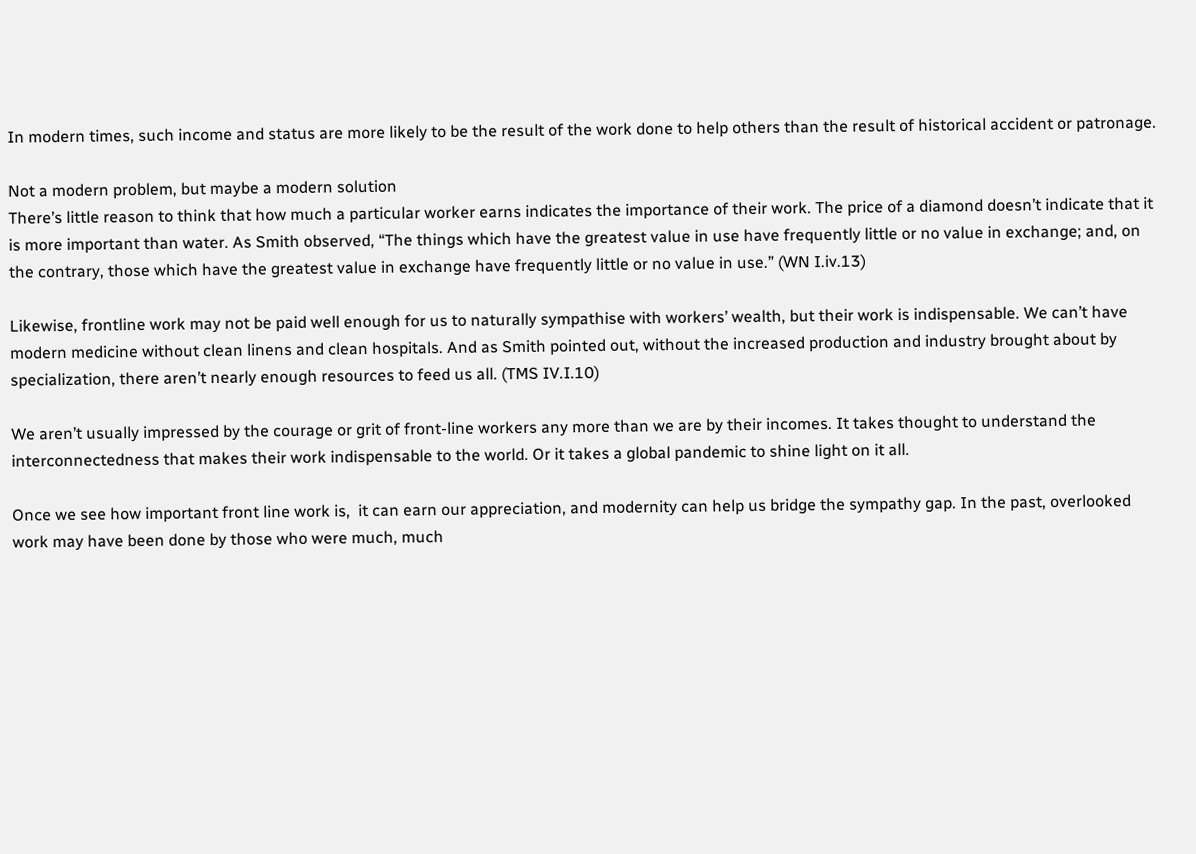In modern times, such income and status are more likely to be the result of the work done to help others than the result of historical accident or patronage.

Not a modern problem, but maybe a modern solution
There’s little reason to think that how much a particular worker earns indicates the importance of their work. The price of a diamond doesn’t indicate that it is more important than water. As Smith observed, “The things which have the greatest value in use have frequently little or no value in exchange; and, on the contrary, those which have the greatest value in exchange have frequently little or no value in use.” (WN I.iv.13)

Likewise, frontline work may not be paid well enough for us to naturally sympathise with workers’ wealth, but their work is indispensable. We can’t have modern medicine without clean linens and clean hospitals. And as Smith pointed out, without the increased production and industry brought about by specialization, there aren’t nearly enough resources to feed us all. (TMS IV.I.10)

We aren’t usually impressed by the courage or grit of front-line workers any more than we are by their incomes. It takes thought to understand the interconnectedness that makes their work indispensable to the world. Or it takes a global pandemic to shine light on it all.

Once we see how important front line work is,  it can earn our appreciation, and modernity can help us bridge the sympathy gap. In the past, overlooked work may have been done by those who were much, much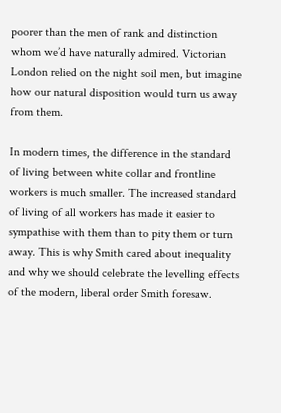poorer than the men of rank and distinction whom we’d have naturally admired. Victorian London relied on the night soil men, but imagine how our natural disposition would turn us away from them.

In modern times, the difference in the standard of living between white collar and frontline workers is much smaller. The increased standard of living of all workers has made it easier to sympathise with them than to pity them or turn away. This is why Smith cared about inequality and why we should celebrate the levelling effects of the modern, liberal order Smith foresaw.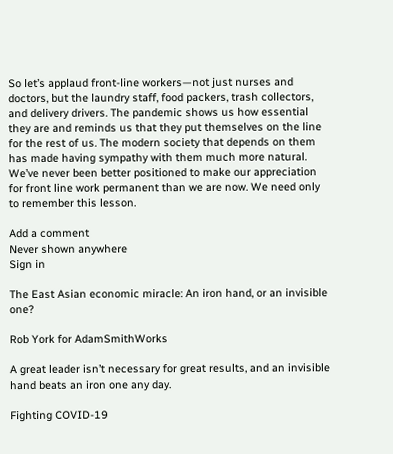So let’s applaud front-line workers—not just nurses and doctors, but the laundry staff, food packers, trash collectors, and delivery drivers. The pandemic shows us how essential they are and reminds us that they put themselves on the line for the rest of us. The modern society that depends on them has made having sympathy with them much more natural. We’ve never been better positioned to make our appreciation for front line work permanent than we are now. We need only to remember this lesson.

Add a comment
Never shown anywhere
Sign in

The East Asian economic miracle: An iron hand, or an invisible one?

Rob York for AdamSmithWorks

A great leader isn’t necessary for great results, and an invisible hand beats an iron one any day.

Fighting COVID-19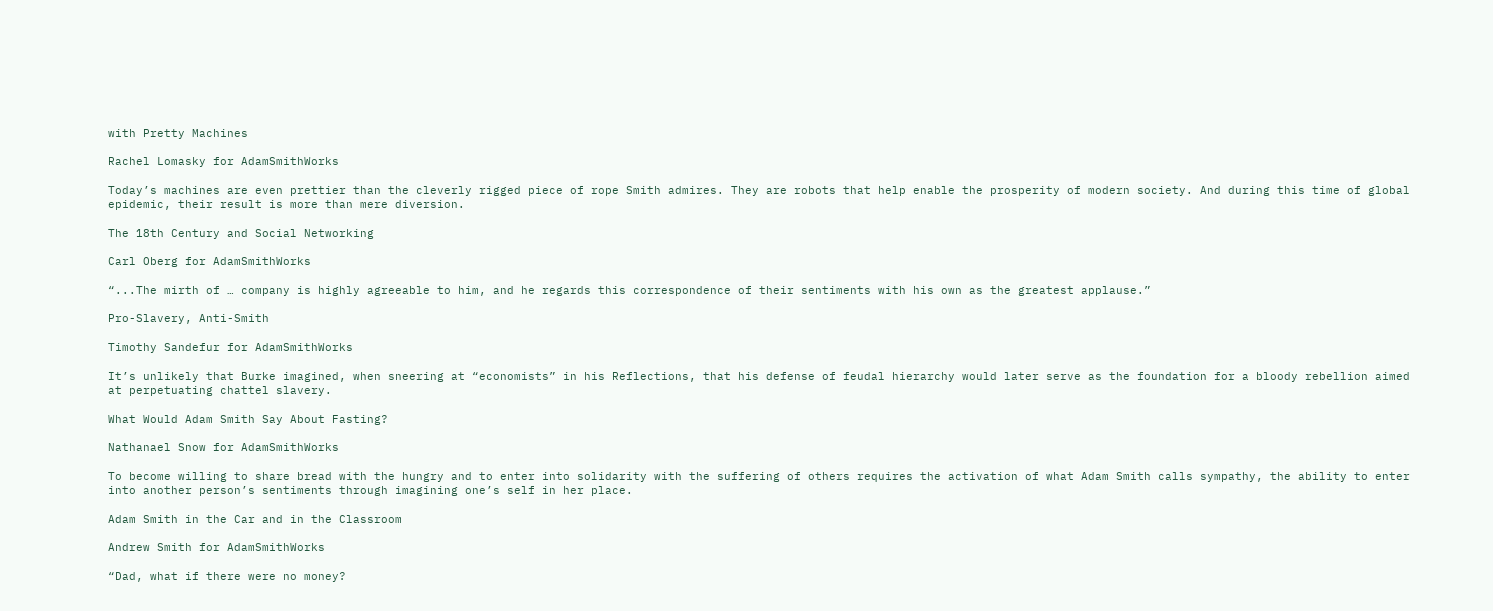with Pretty Machines

Rachel Lomasky for AdamSmithWorks

Today’s machines are even prettier than the cleverly rigged piece of rope Smith admires. They are robots that help enable the prosperity of modern society. And during this time of global epidemic, their result is more than mere diversion.

The 18th Century and Social Networking

Carl Oberg for AdamSmithWorks

“...The mirth of … company is highly agreeable to him, and he regards this correspondence of their sentiments with his own as the greatest applause.”

Pro-Slavery, Anti-Smith

Timothy Sandefur for AdamSmithWorks

It’s unlikely that Burke imagined, when sneering at “economists” in his Reflections, that his defense of feudal hierarchy would later serve as the foundation for a bloody rebellion aimed at perpetuating chattel slavery.

What Would Adam Smith Say About Fasting?

Nathanael Snow for AdamSmithWorks

To become willing to share bread with the hungry and to enter into solidarity with the suffering of others requires the activation of what Adam Smith calls sympathy, the ability to enter into another person’s sentiments through imagining one’s self in her place.

Adam Smith in the Car and in the Classroom

Andrew Smith for AdamSmithWorks

“Dad, what if there were no money?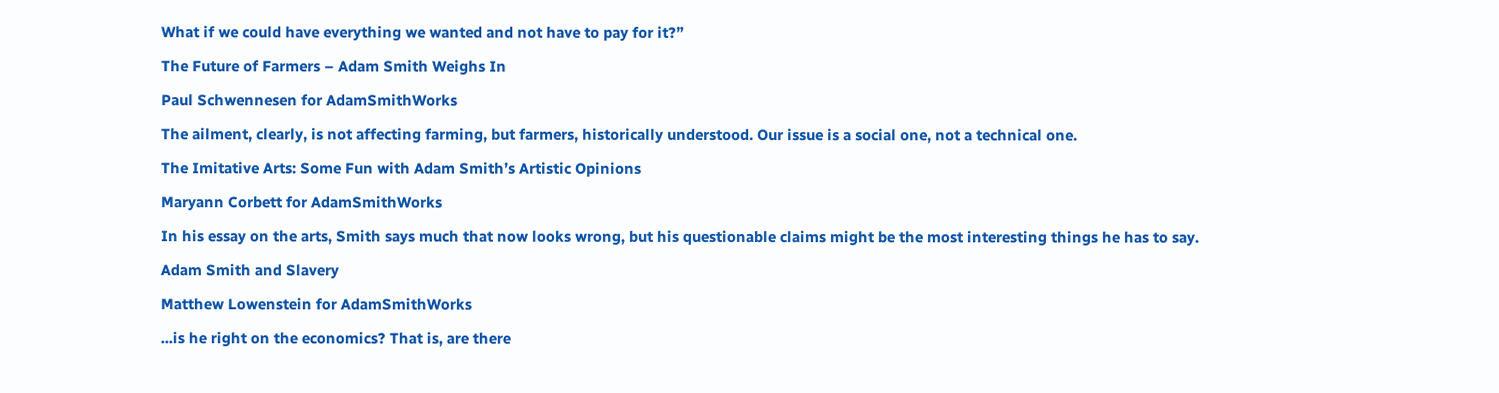What if we could have everything we wanted and not have to pay for it?”

The Future of Farmers – Adam Smith Weighs In

Paul Schwennesen for AdamSmithWorks

The ailment, clearly, is not affecting farming, but farmers, historically understood. Our issue is a social one, not a technical one.

The Imitative Arts: Some Fun with Adam Smith’s Artistic Opinions

Maryann Corbett for AdamSmithWorks

In his essay on the arts, Smith says much that now looks wrong, but his questionable claims might be the most interesting things he has to say.

Adam Smith and Slavery

Matthew Lowenstein for AdamSmithWorks

...is he right on the economics? That is, are there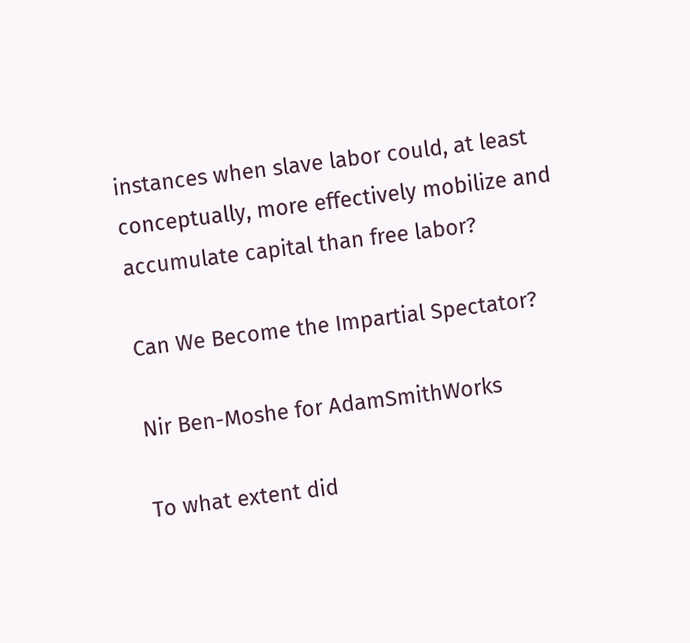instances when slave labor could, at least conceptually, more effectively mobilize and accumulate capital than free labor?

Can We Become the Impartial Spectator?

Nir Ben-Moshe for AdamSmithWorks

To what extent did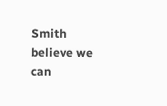Smith believe we can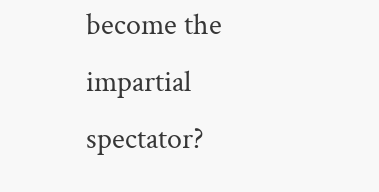become the impartial spectator?